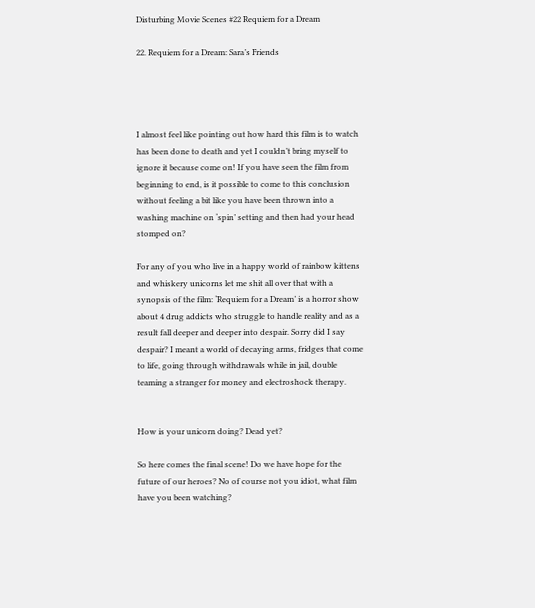Disturbing Movie Scenes #22 Requiem for a Dream

22. Requiem for a Dream: Sara’s Friends




I almost feel like pointing out how hard this film is to watch has been done to death and yet I couldn’t bring myself to ignore it because come on! If you have seen the film from beginning to end, is it possible to come to this conclusion without feeling a bit like you have been thrown into a washing machine on ‘spin’ setting and then had your head stomped on?

For any of you who live in a happy world of rainbow kittens and whiskery unicorns let me shit all over that with a synopsis of the film: ‘Requiem for a Dream’ is a horror show about 4 drug addicts who struggle to handle reality and as a result fall deeper and deeper into despair. Sorry did I say despair? I meant a world of decaying arms, fridges that come to life, going through withdrawals while in jail, double teaming a stranger for money and electroshock therapy.


How is your unicorn doing? Dead yet?

So here comes the final scene! Do we have hope for the future of our heroes? No of course not you idiot, what film have you been watching?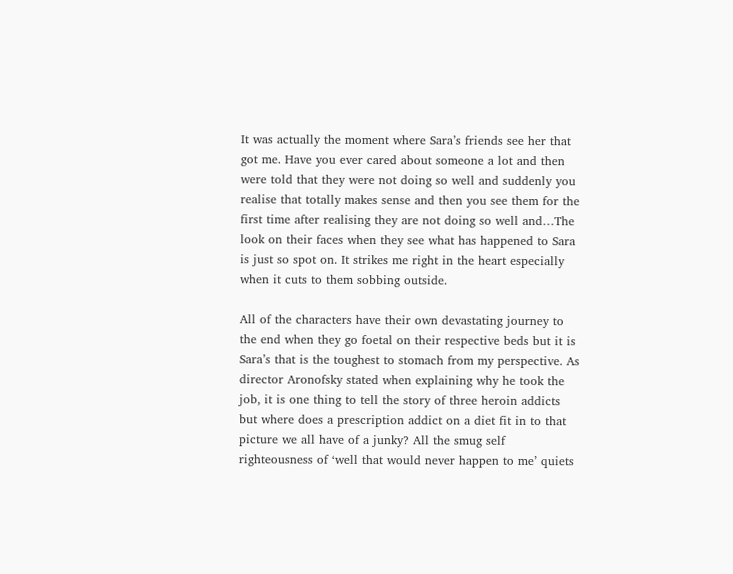It was actually the moment where Sara’s friends see her that got me. Have you ever cared about someone a lot and then were told that they were not doing so well and suddenly you realise that totally makes sense and then you see them for the first time after realising they are not doing so well and…The look on their faces when they see what has happened to Sara is just so spot on. It strikes me right in the heart especially when it cuts to them sobbing outside.

All of the characters have their own devastating journey to the end when they go foetal on their respective beds but it is Sara’s that is the toughest to stomach from my perspective. As director Aronofsky stated when explaining why he took the job, it is one thing to tell the story of three heroin addicts but where does a prescription addict on a diet fit in to that picture we all have of a junky? All the smug self righteousness of ‘well that would never happen to me’ quiets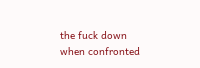the fuck down when confronted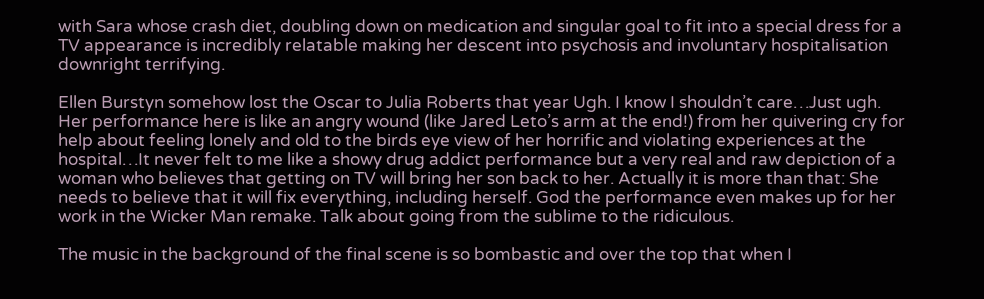with Sara whose crash diet, doubling down on medication and singular goal to fit into a special dress for a TV appearance is incredibly relatable making her descent into psychosis and involuntary hospitalisation downright terrifying.

Ellen Burstyn somehow lost the Oscar to Julia Roberts that year Ugh. I know I shouldn’t care…Just ugh. Her performance here is like an angry wound (like Jared Leto’s arm at the end!) from her quivering cry for help about feeling lonely and old to the birds eye view of her horrific and violating experiences at the hospital…It never felt to me like a showy drug addict performance but a very real and raw depiction of a woman who believes that getting on TV will bring her son back to her. Actually it is more than that: She needs to believe that it will fix everything, including herself. God the performance even makes up for her work in the Wicker Man remake. Talk about going from the sublime to the ridiculous.

The music in the background of the final scene is so bombastic and over the top that when I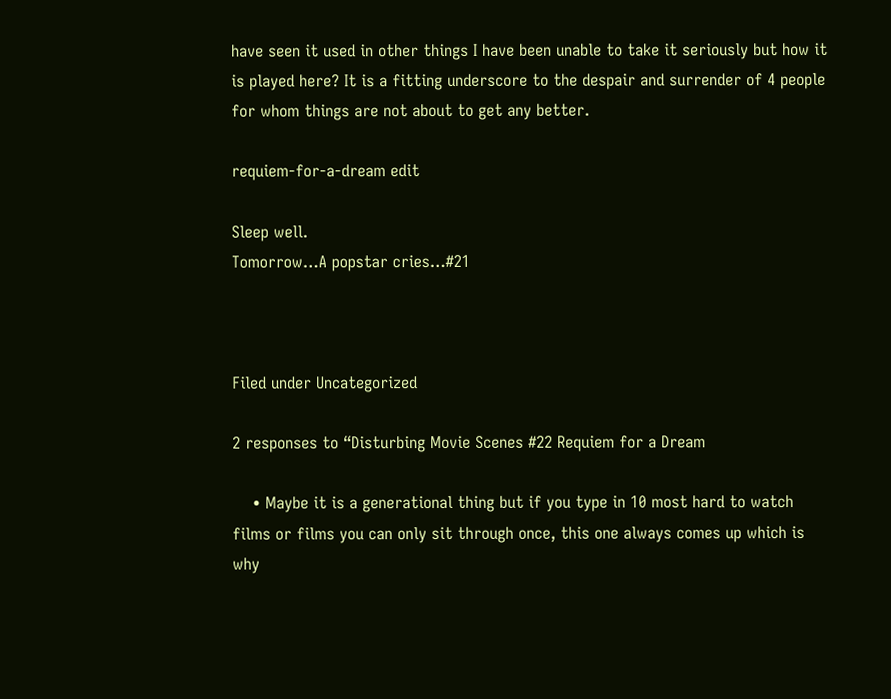have seen it used in other things I have been unable to take it seriously but how it is played here? It is a fitting underscore to the despair and surrender of 4 people for whom things are not about to get any better.

requiem-for-a-dream edit

Sleep well.
Tomorrow…A popstar cries…#21



Filed under Uncategorized

2 responses to “Disturbing Movie Scenes #22 Requiem for a Dream

    • Maybe it is a generational thing but if you type in 10 most hard to watch films or films you can only sit through once, this one always comes up which is why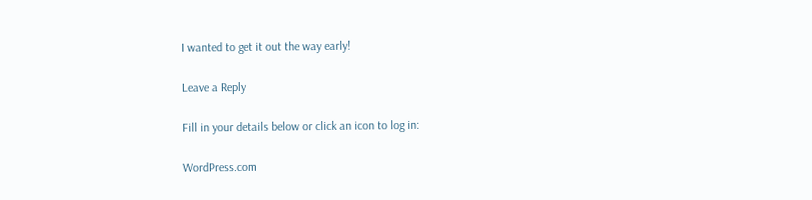I wanted to get it out the way early!

Leave a Reply

Fill in your details below or click an icon to log in:

WordPress.com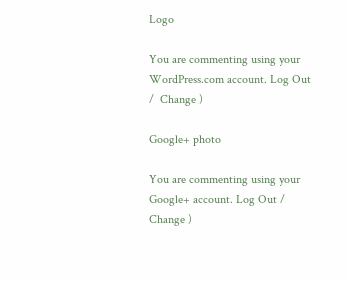Logo

You are commenting using your WordPress.com account. Log Out /  Change )

Google+ photo

You are commenting using your Google+ account. Log Out /  Change )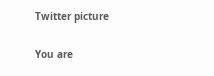Twitter picture

You are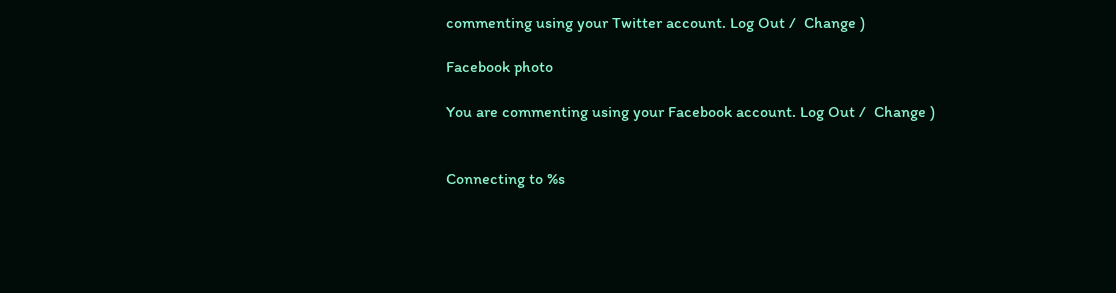commenting using your Twitter account. Log Out /  Change )

Facebook photo

You are commenting using your Facebook account. Log Out /  Change )


Connecting to %s